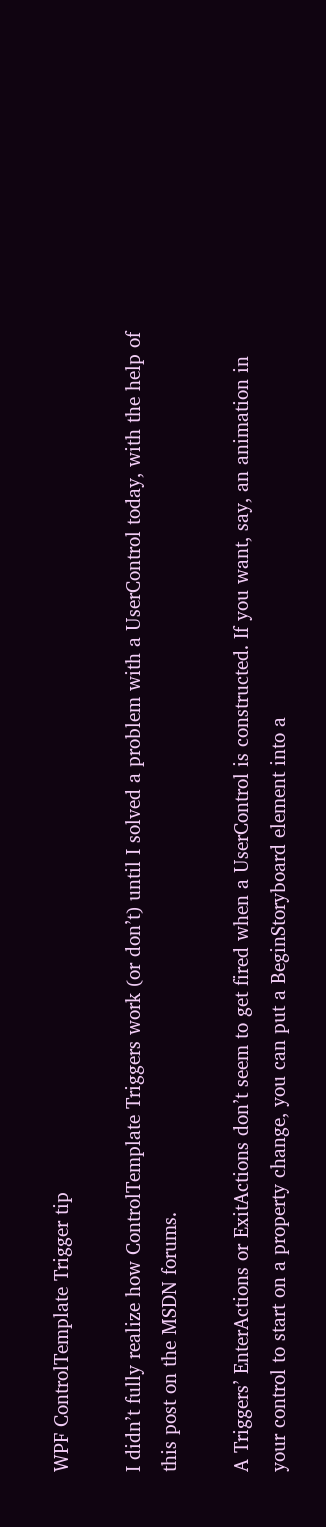WPF ControlTemplate Trigger tip

I didn’t fully realize how ControlTemplate Triggers work (or don’t) until I solved a problem with a UserControl today, with the help of this post on the MSDN forums.

A Triggers’ EnterActions or ExitActions don’t seem to get fired when a UserControl is constructed. If you want, say, an animation in your control to start on a property change, you can put a BeginStoryboard element into a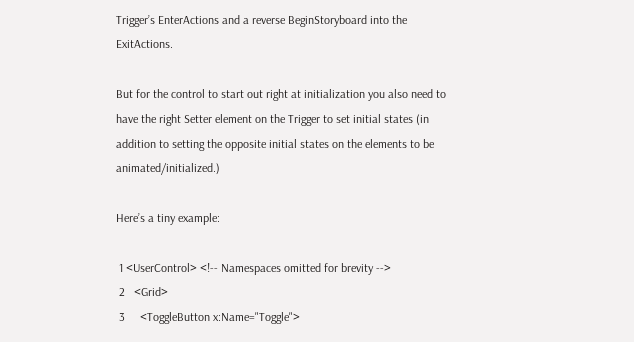Trigger’s EnterActions and a reverse BeginStoryboard into the ExitActions.

But for the control to start out right at initialization you also need to have the right Setter element on the Trigger to set initial states (in addition to setting the opposite initial states on the elements to be animated/initialized.)

Here’s a tiny example:

 1 <UserControl> <!-- Namespaces omitted for brevity -->
 2   <Grid>
 3     <ToggleButton x:Name="Toggle">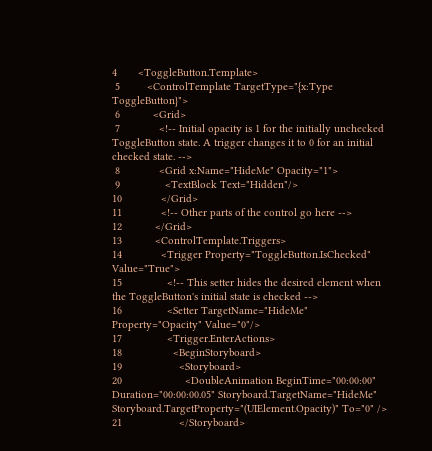4       <ToggleButton.Template>
 5         <ControlTemplate TargetType="{x:Type ToggleButton}">
 6           <Grid>
 7             <!-- Initial opacity is 1 for the initially unchecked ToggleButton state. A trigger changes it to 0 for an initial checked state. -->
 8             <Grid x:Name="HideMe" Opacity="1">
 9               <TextBlock Text="Hidden"/>
10             </Grid>
11             <!-- Other parts of the control go here -->
12           </Grid>
13           <ControlTemplate.Triggers>
14             <Trigger Property="ToggleButton.IsChecked" Value="True">
15               <!-- This setter hides the desired element when the ToggleButton's initial state is checked -->
16               <Setter TargetName="HideMe" Property="Opacity" Value="0"/>
17               <Trigger.EnterActions>
18                 <BeginStoryboard>
19                   <Storyboard>
20                     <DoubleAnimation BeginTime="00:00:00" Duration="00:00:00.05" Storyboard.TargetName="HideMe" Storyboard.TargetProperty="(UIElement.Opacity)" To="0" />
21                   </Storyboard>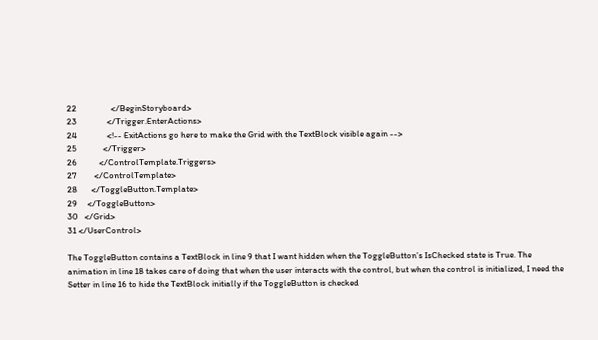22                 </BeginStoryboard>
23               </Trigger.EnterActions>
24               <!-- ExitActions go here to make the Grid with the TextBlock visible again -->
25             </Trigger>
26           </ControlTemplate.Triggers>
27         </ControlTemplate>
28       </ToggleButton.Template>
29     </ToggleButton>
30   </Grid>
31 </UserControl>

The ToggleButton contains a TextBlock in line 9 that I want hidden when the ToggleButton’s IsChecked state is True. The animation in line 18 takes care of doing that when the user interacts with the control, but when the control is initialized, I need the Setter in line 16 to hide the TextBlock initially if the ToggleButton is checked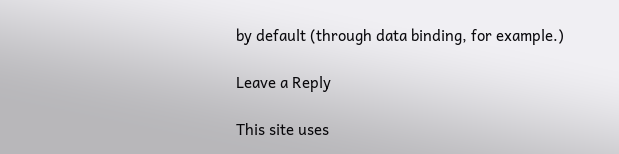by default (through data binding, for example.)

Leave a Reply

This site uses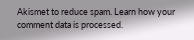Akismet to reduce spam. Learn how your comment data is processed.